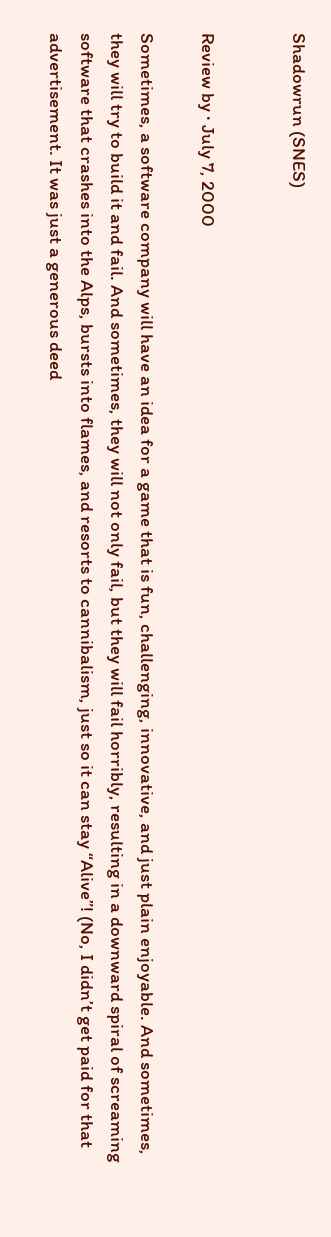Shadowrun (SNES)


Review by · July 7, 2000

Sometimes, a software company will have an idea for a game that is fun, challenging, innovative, and just plain enjoyable. And sometimes, they will try to build it and fail. And sometimes, they will not only fail, but they will fail horribly, resulting in a downward spiral of screaming software that crashes into the Alps, bursts into flames, and resorts to cannibalism, just so it can stay “Alive”! (No, I didn’t get paid for that advertisement. It was just a generous deed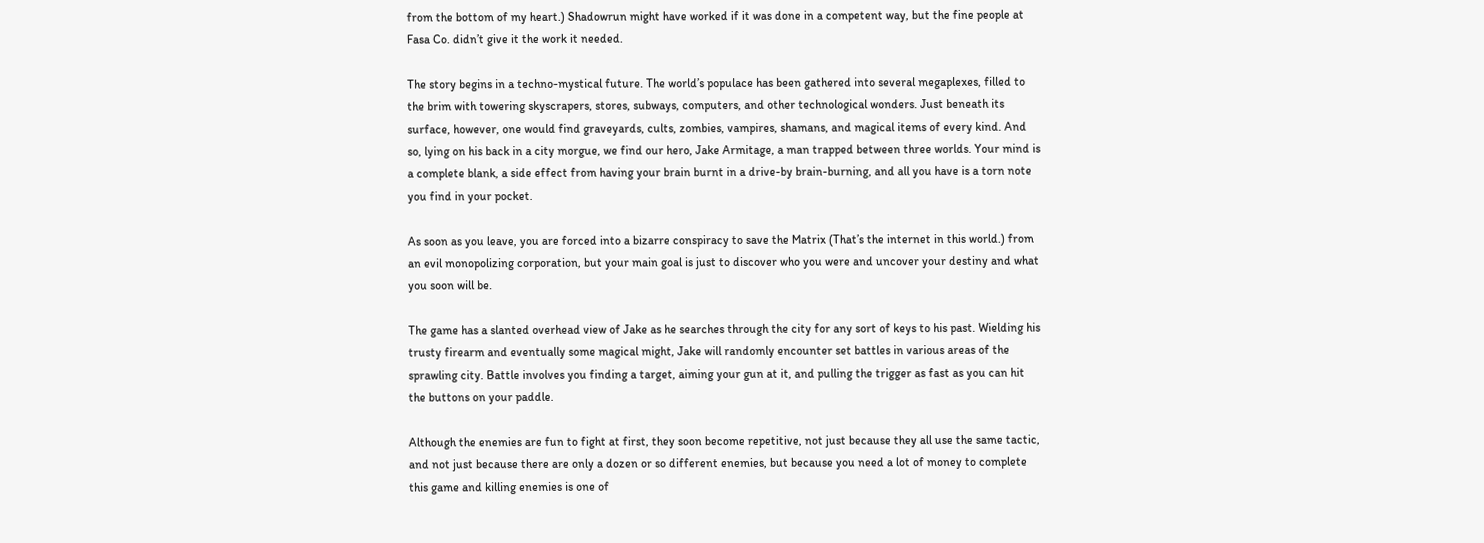from the bottom of my heart.) Shadowrun might have worked if it was done in a competent way, but the fine people at Fasa Co. didn’t give it the work it needed.

The story begins in a techno-mystical future. The world’s populace has been gathered into several megaplexes, filled to the brim with towering skyscrapers, stores, subways, computers, and other technological wonders. Just beneath its surface, however, one would find graveyards, cults, zombies, vampires, shamans, and magical items of every kind. And so, lying on his back in a city morgue, we find our hero, Jake Armitage, a man trapped between three worlds. Your mind is a complete blank, a side effect from having your brain burnt in a drive-by brain-burning, and all you have is a torn note you find in your pocket.

As soon as you leave, you are forced into a bizarre conspiracy to save the Matrix (That’s the internet in this world.) from an evil monopolizing corporation, but your main goal is just to discover who you were and uncover your destiny and what you soon will be.

The game has a slanted overhead view of Jake as he searches through the city for any sort of keys to his past. Wielding his trusty firearm and eventually some magical might, Jake will randomly encounter set battles in various areas of the sprawling city. Battle involves you finding a target, aiming your gun at it, and pulling the trigger as fast as you can hit the buttons on your paddle.

Although the enemies are fun to fight at first, they soon become repetitive, not just because they all use the same tactic, and not just because there are only a dozen or so different enemies, but because you need a lot of money to complete this game and killing enemies is one of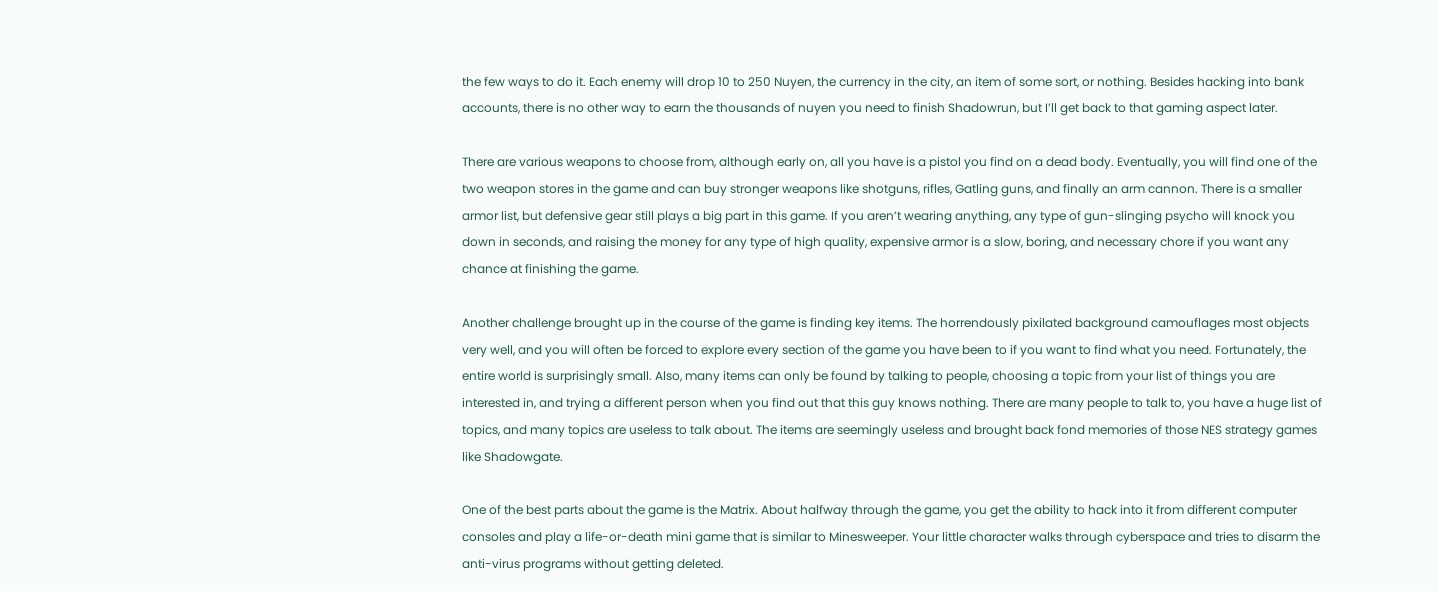the few ways to do it. Each enemy will drop 10 to 250 Nuyen, the currency in the city, an item of some sort, or nothing. Besides hacking into bank accounts, there is no other way to earn the thousands of nuyen you need to finish Shadowrun, but I’ll get back to that gaming aspect later.

There are various weapons to choose from, although early on, all you have is a pistol you find on a dead body. Eventually, you will find one of the two weapon stores in the game and can buy stronger weapons like shotguns, rifles, Gatling guns, and finally an arm cannon. There is a smaller armor list, but defensive gear still plays a big part in this game. If you aren’t wearing anything, any type of gun-slinging psycho will knock you down in seconds, and raising the money for any type of high quality, expensive armor is a slow, boring, and necessary chore if you want any chance at finishing the game.

Another challenge brought up in the course of the game is finding key items. The horrendously pixilated background camouflages most objects very well, and you will often be forced to explore every section of the game you have been to if you want to find what you need. Fortunately, the entire world is surprisingly small. Also, many items can only be found by talking to people, choosing a topic from your list of things you are interested in, and trying a different person when you find out that this guy knows nothing. There are many people to talk to, you have a huge list of topics, and many topics are useless to talk about. The items are seemingly useless and brought back fond memories of those NES strategy games like Shadowgate.

One of the best parts about the game is the Matrix. About halfway through the game, you get the ability to hack into it from different computer consoles and play a life-or-death mini game that is similar to Minesweeper. Your little character walks through cyberspace and tries to disarm the anti-virus programs without getting deleted.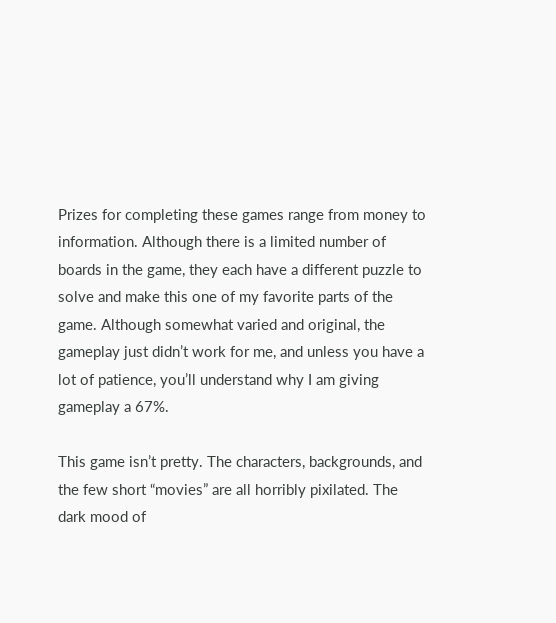Prizes for completing these games range from money to information. Although there is a limited number of boards in the game, they each have a different puzzle to solve and make this one of my favorite parts of the game. Although somewhat varied and original, the gameplay just didn’t work for me, and unless you have a lot of patience, you’ll understand why I am giving gameplay a 67%.

This game isn’t pretty. The characters, backgrounds, and the few short “movies” are all horribly pixilated. The dark mood of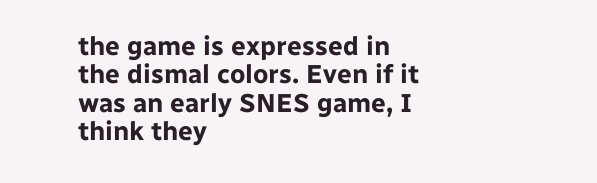the game is expressed in the dismal colors. Even if it was an early SNES game, I think they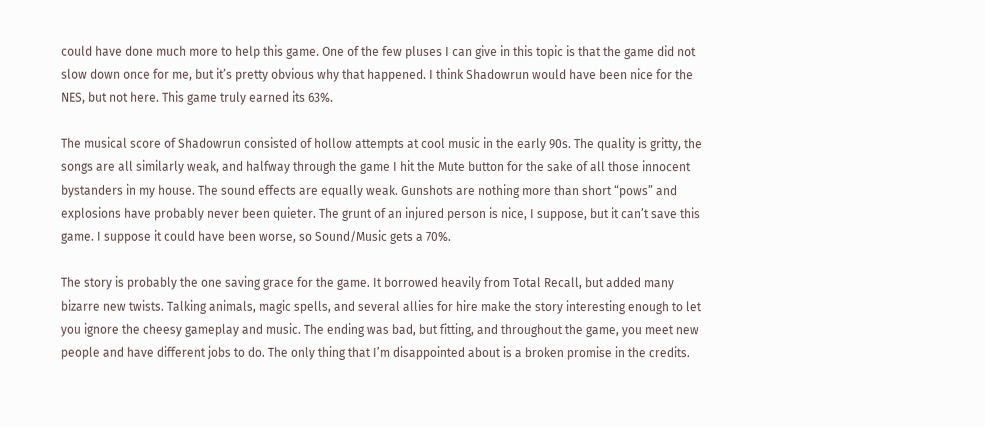could have done much more to help this game. One of the few pluses I can give in this topic is that the game did not slow down once for me, but it’s pretty obvious why that happened. I think Shadowrun would have been nice for the NES, but not here. This game truly earned its 63%.

The musical score of Shadowrun consisted of hollow attempts at cool music in the early 90s. The quality is gritty, the songs are all similarly weak, and halfway through the game I hit the Mute button for the sake of all those innocent bystanders in my house. The sound effects are equally weak. Gunshots are nothing more than short “pows” and explosions have probably never been quieter. The grunt of an injured person is nice, I suppose, but it can’t save this game. I suppose it could have been worse, so Sound/Music gets a 70%.

The story is probably the one saving grace for the game. It borrowed heavily from Total Recall, but added many bizarre new twists. Talking animals, magic spells, and several allies for hire make the story interesting enough to let you ignore the cheesy gameplay and music. The ending was bad, but fitting, and throughout the game, you meet new people and have different jobs to do. The only thing that I’m disappointed about is a broken promise in the credits.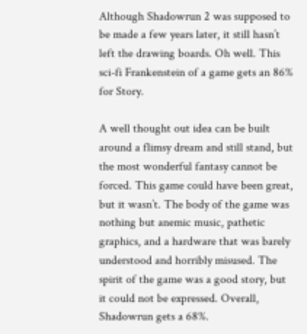Although Shadowrun 2 was supposed to be made a few years later, it still hasn’t left the drawing boards. Oh well. This sci-fi Frankenstein of a game gets an 86% for Story.

A well thought out idea can be built around a flimsy dream and still stand, but the most wonderful fantasy cannot be forced. This game could have been great, but it wasn’t. The body of the game was nothing but anemic music, pathetic graphics, and a hardware that was barely understood and horribly misused. The spirit of the game was a good story, but it could not be expressed. Overall, Shadowrun gets a 68%.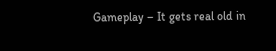Gameplay – It gets real old in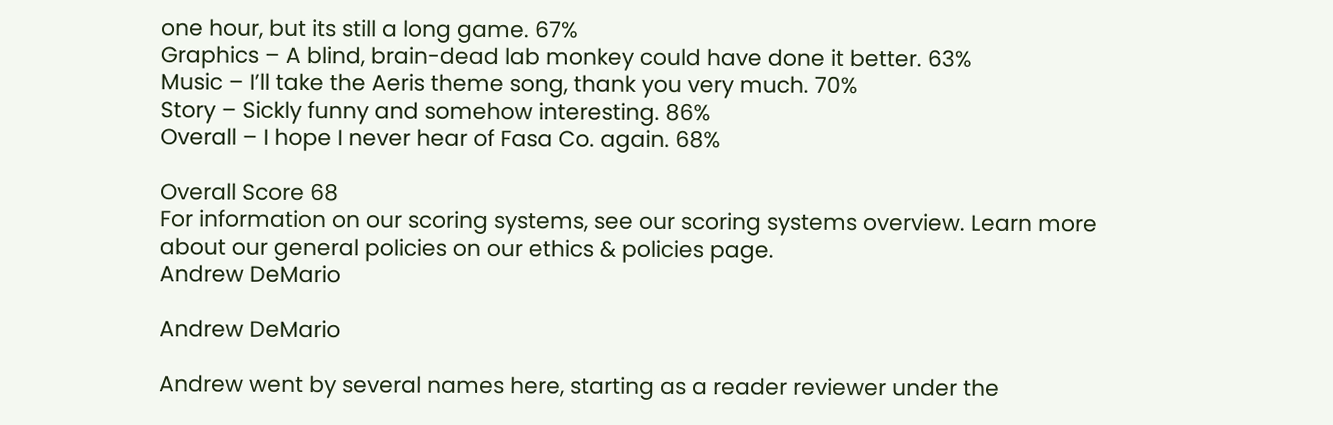one hour, but its still a long game. 67%
Graphics – A blind, brain-dead lab monkey could have done it better. 63%
Music – I’ll take the Aeris theme song, thank you very much. 70%
Story – Sickly funny and somehow interesting. 86%
Overall – I hope I never hear of Fasa Co. again. 68%

Overall Score 68
For information on our scoring systems, see our scoring systems overview. Learn more about our general policies on our ethics & policies page.
Andrew DeMario

Andrew DeMario

Andrew went by several names here, starting as a reader reviewer under the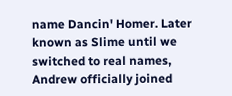name Dancin' Homer. Later known as Slime until we switched to real names, Andrew officially joined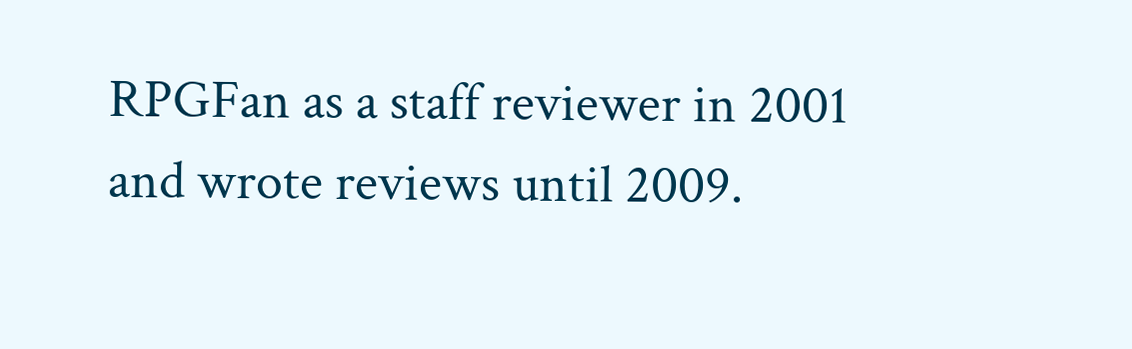RPGFan as a staff reviewer in 2001 and wrote reviews until 2009.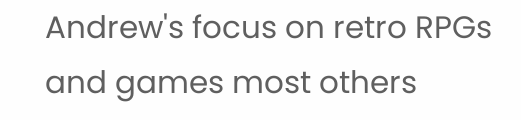Andrew's focus on retro RPGs and games most others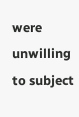were unwilling to subject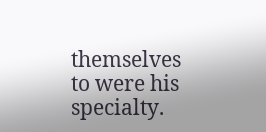themselves to were his specialty.